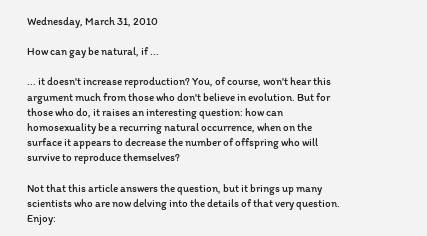Wednesday, March 31, 2010

How can gay be natural, if ...

... it doesn't increase reproduction? You, of course, won't hear this argument much from those who don't believe in evolution. But for those who do, it raises an interesting question: how can homosexuality be a recurring natural occurrence, when on the surface it appears to decrease the number of offspring who will survive to reproduce themselves?

Not that this article answers the question, but it brings up many scientists who are now delving into the details of that very question. Enjoy: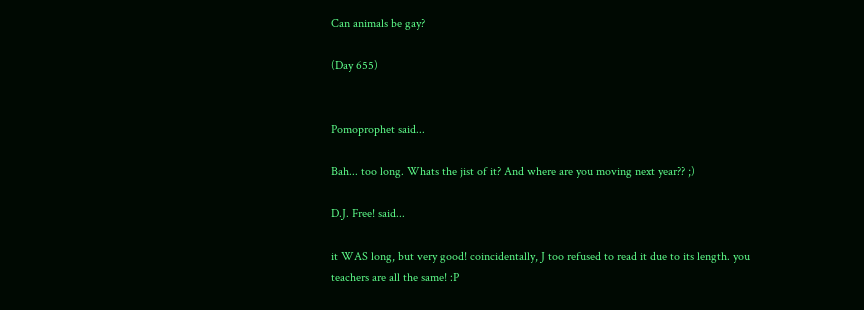Can animals be gay?

(Day 655)


Pomoprophet said...

Bah... too long. Whats the jist of it? And where are you moving next year?? ;)

D.J. Free! said...

it WAS long, but very good! coincidentally, J too refused to read it due to its length. you teachers are all the same! :P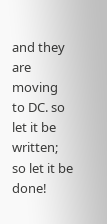and they are moving to DC. so let it be written; so let it be done!